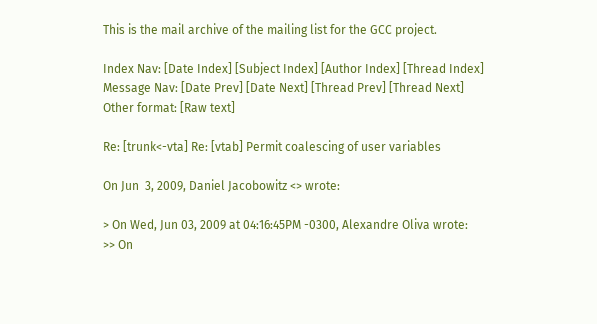This is the mail archive of the mailing list for the GCC project.

Index Nav: [Date Index] [Subject Index] [Author Index] [Thread Index]
Message Nav: [Date Prev] [Date Next] [Thread Prev] [Thread Next]
Other format: [Raw text]

Re: [trunk<-vta] Re: [vtab] Permit coalescing of user variables

On Jun  3, 2009, Daniel Jacobowitz <> wrote:

> On Wed, Jun 03, 2009 at 04:16:45PM -0300, Alexandre Oliva wrote:
>> On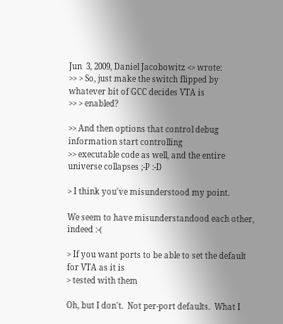Jun  3, 2009, Daniel Jacobowitz <> wrote:
>> > So, just make the switch flipped by whatever bit of GCC decides VTA is
>> > enabled?

>> And then options that control debug information start controlling
>> executable code as well, and the entire universe collapses ;-P :-D

> I think you've misunderstood my point.

We seem to have misunderstandood each other, indeed :-(

> If you want ports to be able to set the default for VTA as it is
> tested with them

Oh, but I don't.  Not per-port defaults.  What I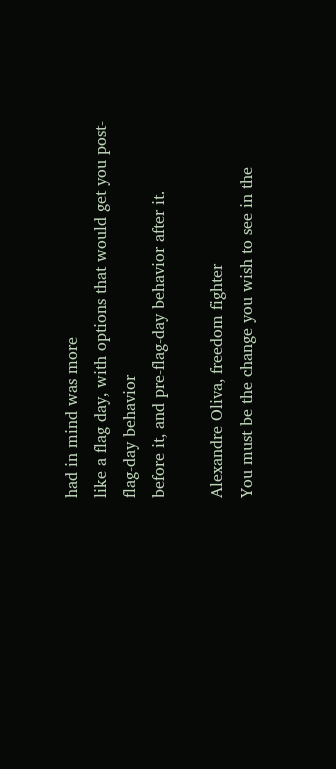had in mind was more
like a flag day, with options that would get you post-flag-day behavior
before it, and pre-flag-day behavior after it.

Alexandre Oliva, freedom fighter
You must be the change you wish to see in the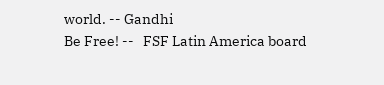world. -- Gandhi
Be Free! --   FSF Latin America board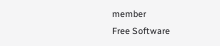member
Free Software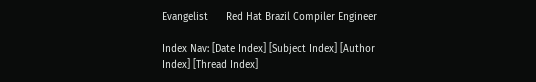Evangelist      Red Hat Brazil Compiler Engineer

Index Nav: [Date Index] [Subject Index] [Author Index] [Thread Index]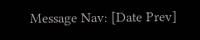Message Nav: [Date Prev]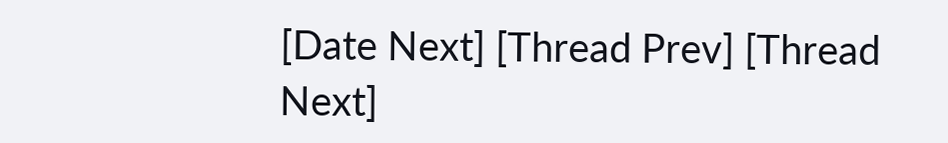[Date Next] [Thread Prev] [Thread Next]